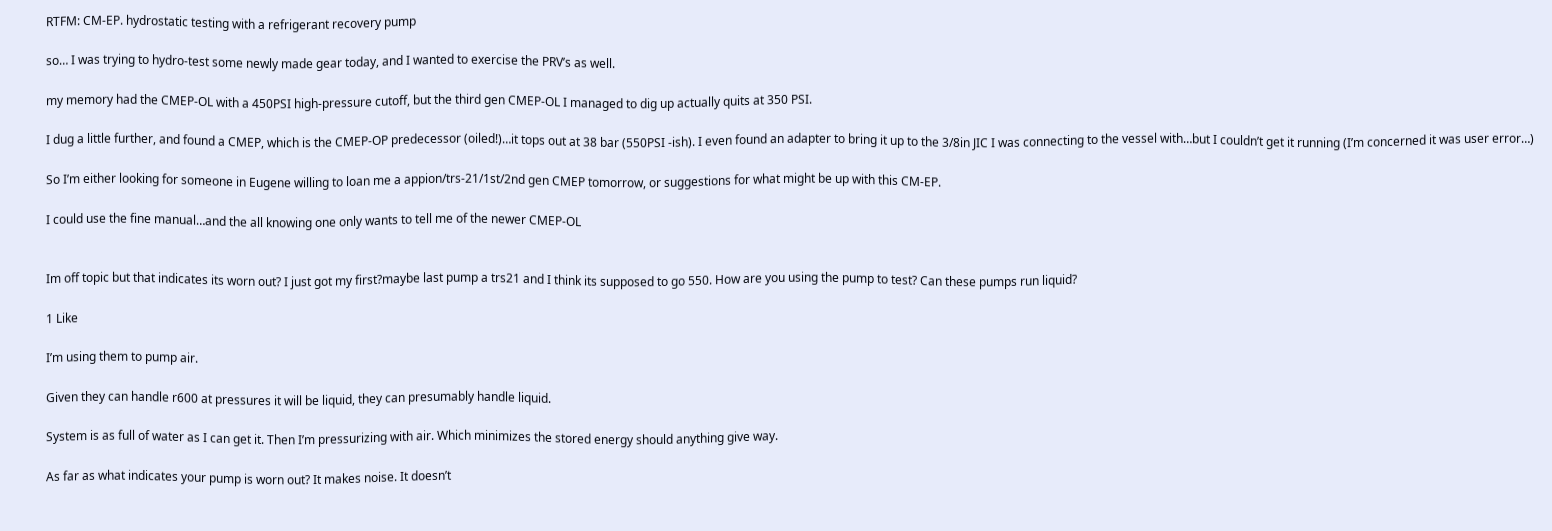RTFM: CM-EP. hydrostatic testing with a refrigerant recovery pump

so… I was trying to hydro-test some newly made gear today, and I wanted to exercise the PRV’s as well.

my memory had the CMEP-OL with a 450PSI high-pressure cutoff, but the third gen CMEP-OL I managed to dig up actually quits at 350 PSI.

I dug a little further, and found a CMEP, which is the CMEP-OP predecessor (oiled!)…it tops out at 38 bar (550PSI -ish). I even found an adapter to bring it up to the 3/8in JIC I was connecting to the vessel with…but I couldn’t get it running (I’m concerned it was user error…)

So I’m either looking for someone in Eugene willing to loan me a appion/trs-21/1st/2nd gen CMEP tomorrow, or suggestions for what might be up with this CM-EP.

I could use the fine manual…and the all knowing one only wants to tell me of the newer CMEP-OL


Im off topic but that indicates its worn out? I just got my first?maybe last pump a trs21 and I think its supposed to go 550. How are you using the pump to test? Can these pumps run liquid?

1 Like

I’m using them to pump air.

Given they can handle r600 at pressures it will be liquid, they can presumably handle liquid.

System is as full of water as I can get it. Then I’m pressurizing with air. Which minimizes the stored energy should anything give way.

As far as what indicates your pump is worn out? It makes noise. It doesn’t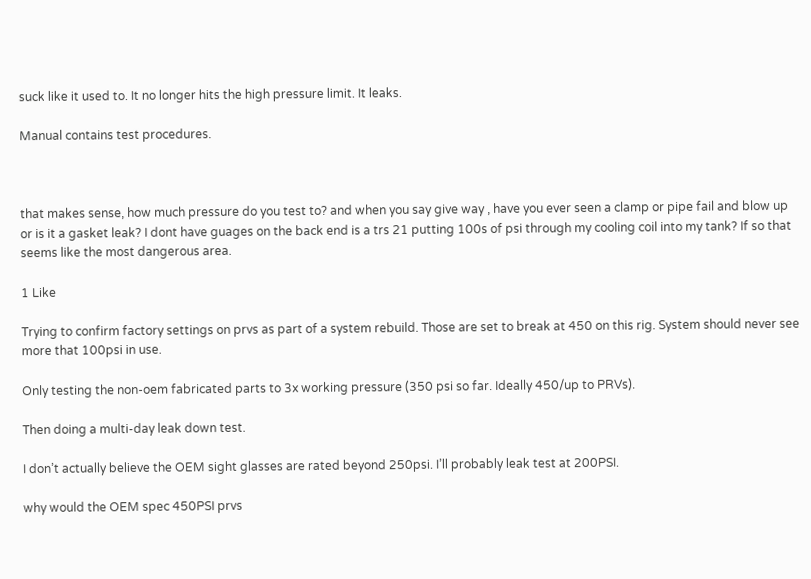suck like it used to. It no longer hits the high pressure limit. It leaks.

Manual contains test procedures.



that makes sense, how much pressure do you test to? and when you say give way , have you ever seen a clamp or pipe fail and blow up or is it a gasket leak? I dont have guages on the back end is a trs 21 putting 100s of psi through my cooling coil into my tank? If so that seems like the most dangerous area.

1 Like

Trying to confirm factory settings on prvs as part of a system rebuild. Those are set to break at 450 on this rig. System should never see more that 100psi in use.

Only testing the non-oem fabricated parts to 3x working pressure (350 psi so far. Ideally 450/up to PRVs).

Then doing a multi-day leak down test.

I don’t actually believe the OEM sight glasses are rated beyond 250psi. I’ll probably leak test at 200PSI.

why would the OEM spec 450PSI prvs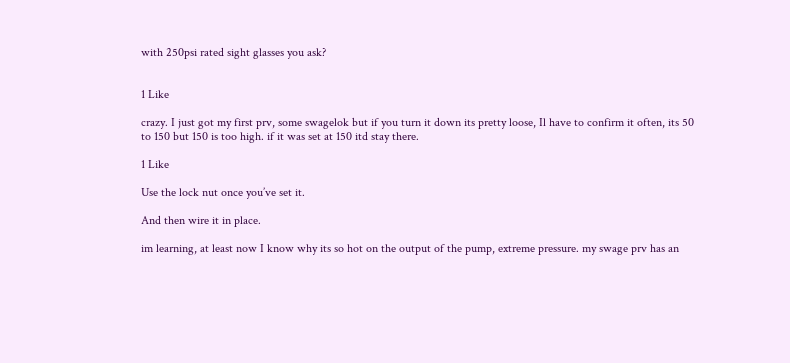with 250psi rated sight glasses you ask?


1 Like

crazy. I just got my first prv, some swagelok but if you turn it down its pretty loose, Il have to confirm it often, its 50 to 150 but 150 is too high. if it was set at 150 itd stay there.

1 Like

Use the lock nut once you’ve set it.

And then wire it in place.

im learning, at least now I know why its so hot on the output of the pump, extreme pressure. my swage prv has an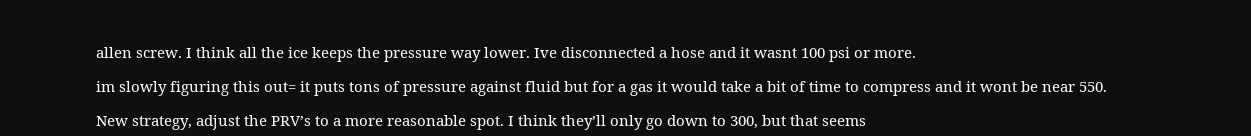allen screw. I think all the ice keeps the pressure way lower. Ive disconnected a hose and it wasnt 100 psi or more.

im slowly figuring this out= it puts tons of pressure against fluid but for a gas it would take a bit of time to compress and it wont be near 550.

New strategy, adjust the PRV’s to a more reasonable spot. I think they’ll only go down to 300, but that seems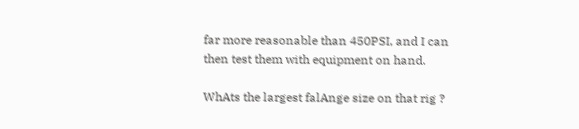far more reasonable than 450PSI, and I can then test them with equipment on hand.

WhAts the largest falAnge size on that rig ?